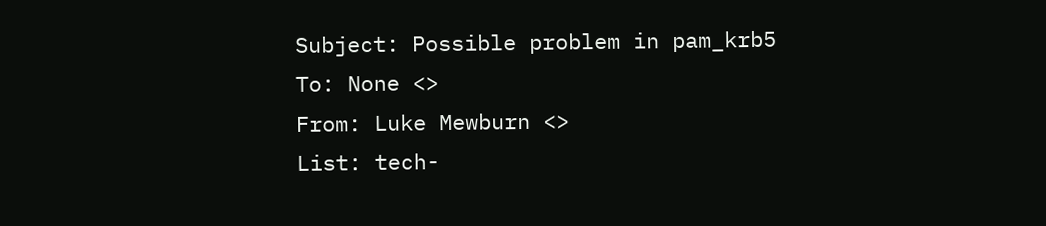Subject: Possible problem in pam_krb5
To: None <>
From: Luke Mewburn <>
List: tech-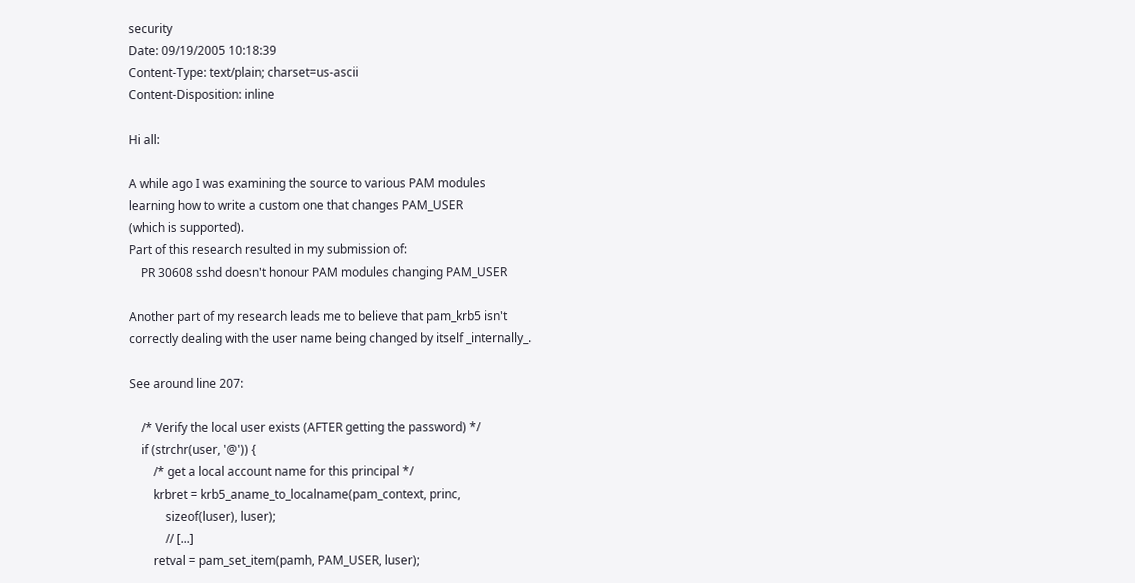security
Date: 09/19/2005 10:18:39
Content-Type: text/plain; charset=us-ascii
Content-Disposition: inline

Hi all:

A while ago I was examining the source to various PAM modules
learning how to write a custom one that changes PAM_USER
(which is supported).
Part of this research resulted in my submission of:
    PR 30608 sshd doesn't honour PAM modules changing PAM_USER

Another part of my research leads me to believe that pam_krb5 isn't
correctly dealing with the user name being changed by itself _internally_.

See around line 207:

    /* Verify the local user exists (AFTER getting the password) */
    if (strchr(user, '@')) {
        /* get a local account name for this principal */
        krbret = krb5_aname_to_localname(pam_context, princ,
            sizeof(luser), luser);
            // [...]
        retval = pam_set_item(pamh, PAM_USER, luser);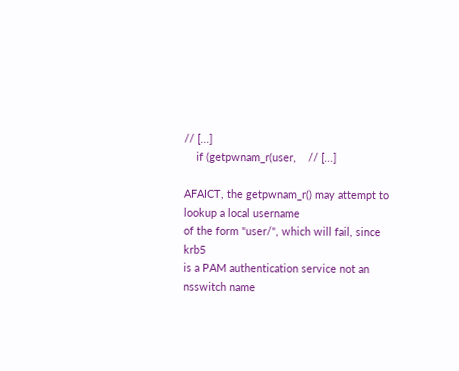// [...]
    if (getpwnam_r(user,    // [...]

AFAICT, the getpwnam_r() may attempt to lookup a local username
of the form "user/", which will fail, since krb5
is a PAM authentication service not an nsswitch name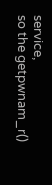service,
so the getpwnam_r()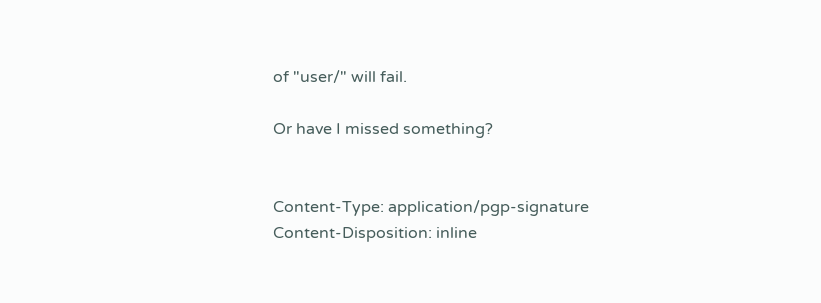of "user/" will fail.

Or have I missed something?


Content-Type: application/pgp-signature
Content-Disposition: inline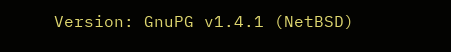Version: GnuPG v1.4.1 (NetBSD)